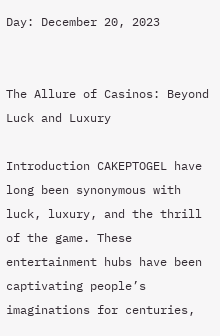Day: December 20, 2023


The Allure of Casinos: Beyond Luck and Luxury

Introduction CAKEPTOGEL have long been synonymous with luck, luxury, and the thrill of the game. These entertainment hubs have been captivating people’s imaginations for centuries,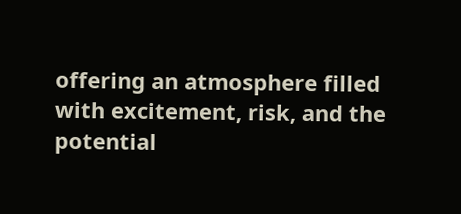offering an atmosphere filled with excitement, risk, and the potential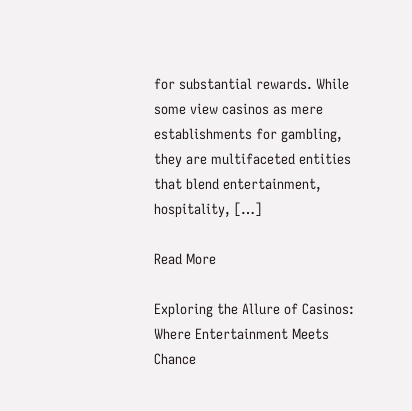for substantial rewards. While some view casinos as mere establishments for gambling, they are multifaceted entities that blend entertainment, hospitality, […]

Read More

Exploring the Allure of Casinos: Where Entertainment Meets Chance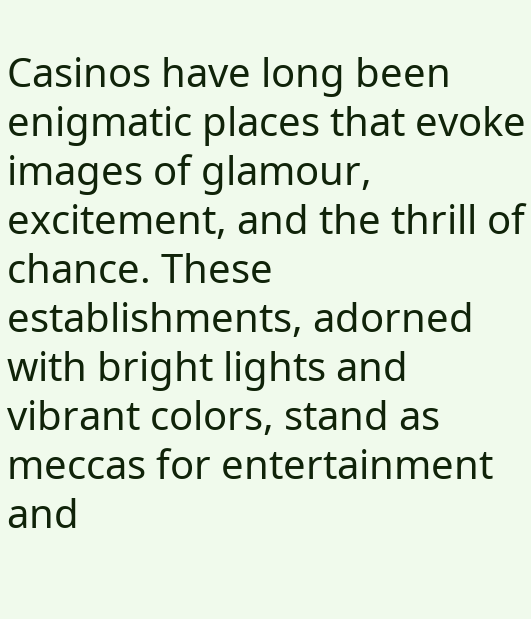Casinos have long been enigmatic places that evoke images of glamour, excitement, and the thrill of chance. These establishments, adorned with bright lights and vibrant colors, stand as meccas for entertainment and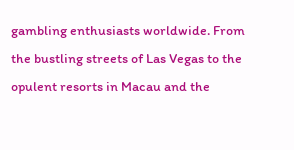gambling enthusiasts worldwide. From the bustling streets of Las Vegas to the opulent resorts in Macau and the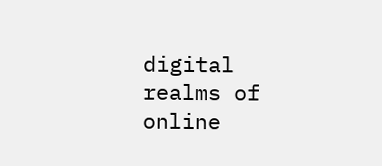digital realms of online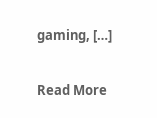gaming, […]

Read More